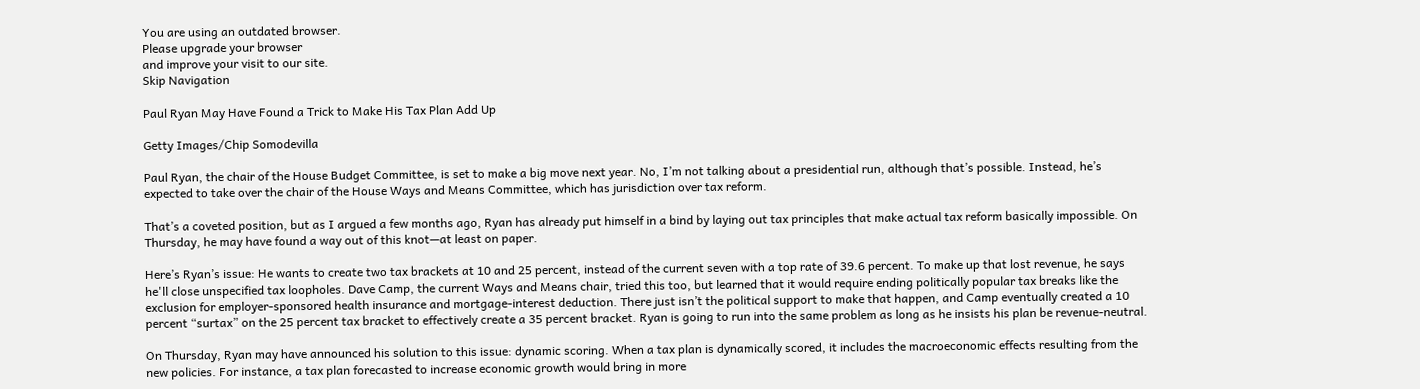You are using an outdated browser.
Please upgrade your browser
and improve your visit to our site.
Skip Navigation

Paul Ryan May Have Found a Trick to Make His Tax Plan Add Up

Getty Images/Chip Somodevilla

Paul Ryan, the chair of the House Budget Committee, is set to make a big move next year. No, I’m not talking about a presidential run, although that’s possible. Instead, he’s expected to take over the chair of the House Ways and Means Committee, which has jurisdiction over tax reform.

That’s a coveted position, but as I argued a few months ago, Ryan has already put himself in a bind by laying out tax principles that make actual tax reform basically impossible. On Thursday, he may have found a way out of this knot—at least on paper.

Here’s Ryan’s issue: He wants to create two tax brackets at 10 and 25 percent, instead of the current seven with a top rate of 39.6 percent. To make up that lost revenue, he says he'll close unspecified tax loopholes. Dave Camp, the current Ways and Means chair, tried this too, but learned that it would require ending politically popular tax breaks like the exclusion for employer-sponsored health insurance and mortgage-interest deduction. There just isn’t the political support to make that happen, and Camp eventually created a 10 percent “surtax” on the 25 percent tax bracket to effectively create a 35 percent bracket. Ryan is going to run into the same problem as long as he insists his plan be revenue-neutral.

On Thursday, Ryan may have announced his solution to this issue: dynamic scoring. When a tax plan is dynamically scored, it includes the macroeconomic effects resulting from the new policies. For instance, a tax plan forecasted to increase economic growth would bring in more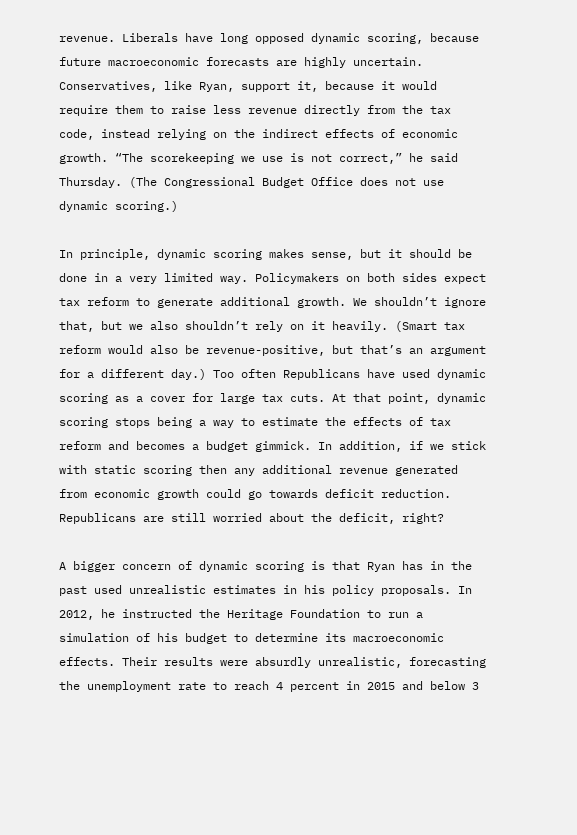revenue. Liberals have long opposed dynamic scoring, because future macroeconomic forecasts are highly uncertain. Conservatives, like Ryan, support it, because it would require them to raise less revenue directly from the tax code, instead relying on the indirect effects of economic growth. “The scorekeeping we use is not correct,” he said Thursday. (The Congressional Budget Office does not use dynamic scoring.)

In principle, dynamic scoring makes sense, but it should be done in a very limited way. Policymakers on both sides expect tax reform to generate additional growth. We shouldn’t ignore that, but we also shouldn’t rely on it heavily. (Smart tax reform would also be revenue-positive, but that’s an argument for a different day.) Too often Republicans have used dynamic scoring as a cover for large tax cuts. At that point, dynamic scoring stops being a way to estimate the effects of tax reform and becomes a budget gimmick. In addition, if we stick with static scoring then any additional revenue generated from economic growth could go towards deficit reduction. Republicans are still worried about the deficit, right?

A bigger concern of dynamic scoring is that Ryan has in the past used unrealistic estimates in his policy proposals. In 2012, he instructed the Heritage Foundation to run a simulation of his budget to determine its macroeconomic effects. Their results were absurdly unrealistic, forecasting the unemployment rate to reach 4 percent in 2015 and below 3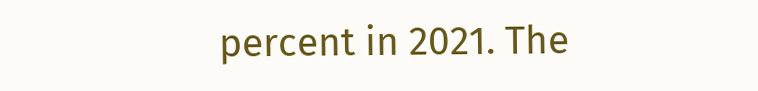percent in 2021. The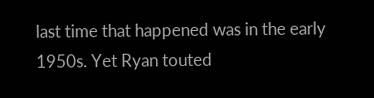last time that happened was in the early 1950s. Yet Ryan touted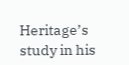Heritage’s study in his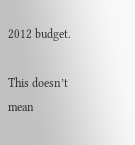2012 budget.

This doesn’t mean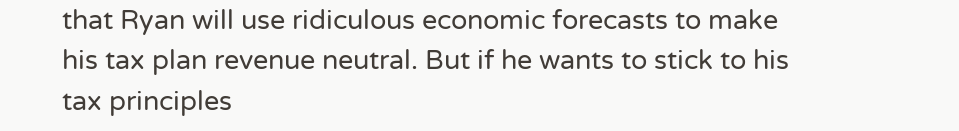that Ryan will use ridiculous economic forecasts to make his tax plan revenue neutral. But if he wants to stick to his tax principles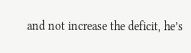and not increase the deficit, he’s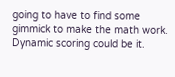going to have to find some gimmick to make the math work. Dynamic scoring could be it.